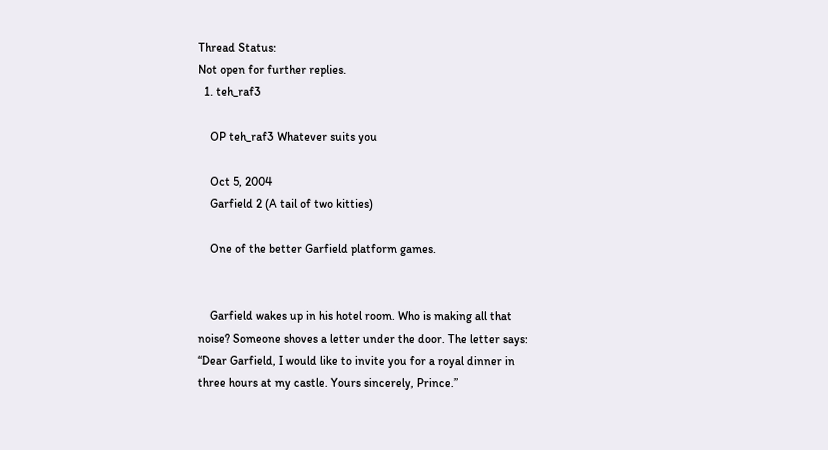Thread Status:
Not open for further replies.
  1. teh_raf3

    OP teh_raf3 Whatever suits you

    Oct 5, 2004
    Garfield 2 (A tail of two kitties)

    One of the better Garfield platform games.


    Garfield wakes up in his hotel room. Who is making all that noise? Someone shoves a letter under the door. The letter says: “Dear Garfield, I would like to invite you for a royal dinner in three hours at my castle. Yours sincerely, Prince.”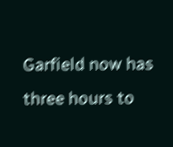Garfield now has three hours to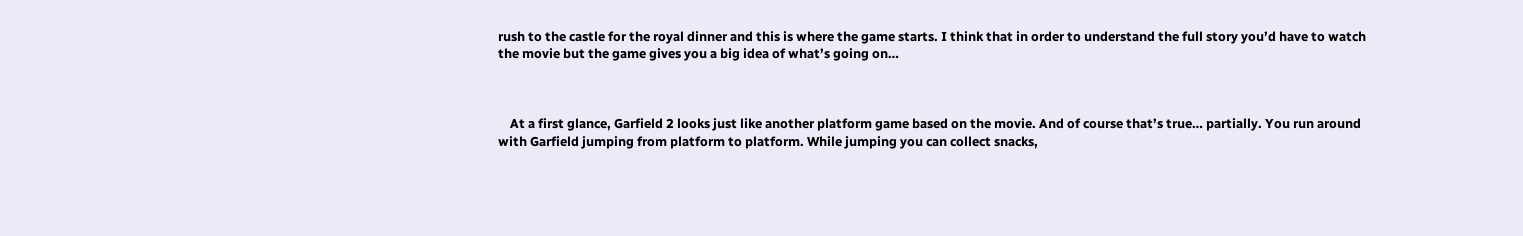rush to the castle for the royal dinner and this is where the game starts. I think that in order to understand the full story you’d have to watch the movie but the game gives you a big idea of what’s going on…



    At a first glance, Garfield 2 looks just like another platform game based on the movie. And of course that’s true… partially. You run around with Garfield jumping from platform to platform. While jumping you can collect snacks,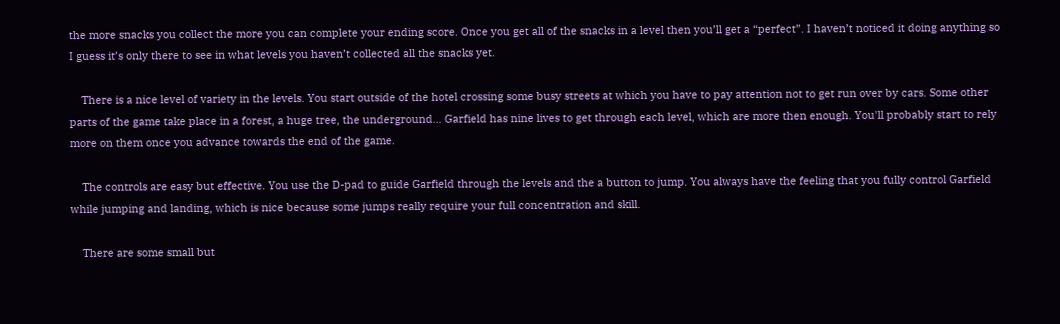the more snacks you collect the more you can complete your ending score. Once you get all of the snacks in a level then you’ll get a “perfect”. I haven’t noticed it doing anything so I guess it’s only there to see in what levels you haven’t collected all the snacks yet.

    There is a nice level of variety in the levels. You start outside of the hotel crossing some busy streets at which you have to pay attention not to get run over by cars. Some other parts of the game take place in a forest, a huge tree, the underground… Garfield has nine lives to get through each level, which are more then enough. You'll probably start to rely more on them once you advance towards the end of the game.

    The controls are easy but effective. You use the D-pad to guide Garfield through the levels and the a button to jump. You always have the feeling that you fully control Garfield while jumping and landing, which is nice because some jumps really require your full concentration and skill.

    There are some small but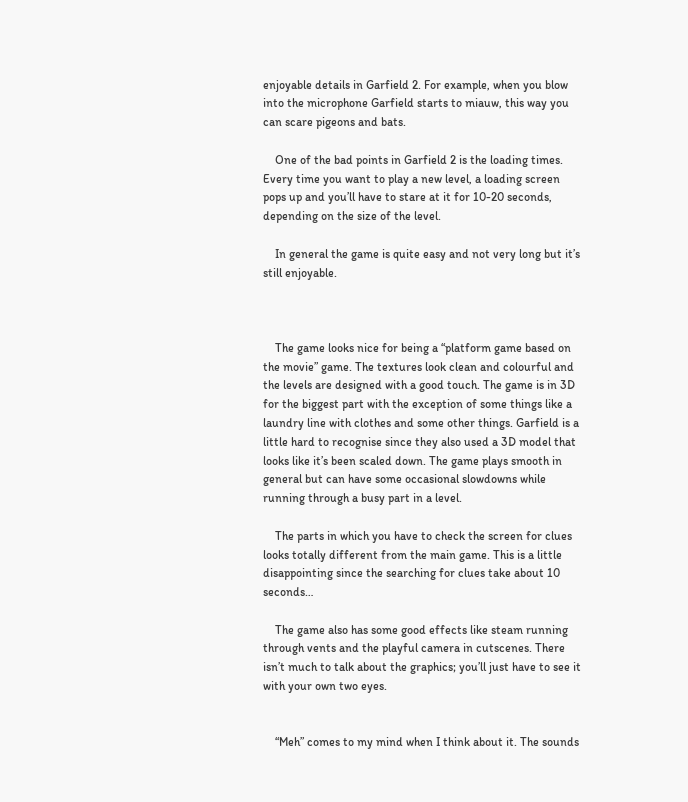enjoyable details in Garfield 2. For example, when you blow into the microphone Garfield starts to miauw, this way you can scare pigeons and bats.

    One of the bad points in Garfield 2 is the loading times. Every time you want to play a new level, a loading screen pops up and you’ll have to stare at it for 10-20 seconds, depending on the size of the level.

    In general the game is quite easy and not very long but it’s still enjoyable.



    The game looks nice for being a “platform game based on the movie” game. The textures look clean and colourful and the levels are designed with a good touch. The game is in 3D for the biggest part with the exception of some things like a laundry line with clothes and some other things. Garfield is a little hard to recognise since they also used a 3D model that looks like it’s been scaled down. The game plays smooth in general but can have some occasional slowdowns while running through a busy part in a level.

    The parts in which you have to check the screen for clues looks totally different from the main game. This is a little disappointing since the searching for clues take about 10 seconds…

    The game also has some good effects like steam running through vents and the playful camera in cutscenes. There isn’t much to talk about the graphics; you’ll just have to see it with your own two eyes.


    “Meh” comes to my mind when I think about it. The sounds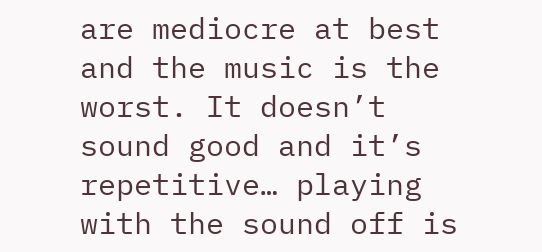are mediocre at best and the music is the worst. It doesn’t sound good and it’s repetitive… playing with the sound off is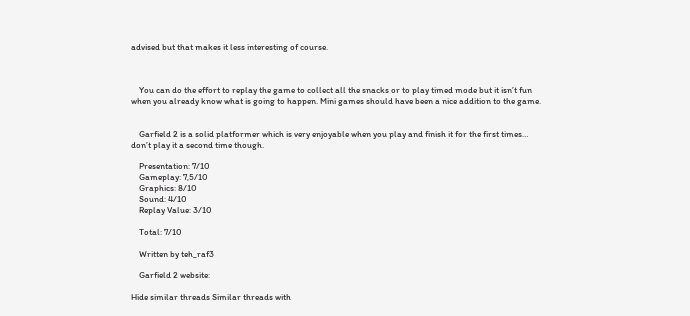advised but that makes it less interesting of course.



    You can do the effort to replay the game to collect all the snacks or to play timed mode but it isn’t fun when you already know what is going to happen. Mini games should have been a nice addition to the game.


    Garfield 2 is a solid platformer which is very enjoyable when you play and finish it for the first times… don’t play it a second time though.

    Presentation: 7/10
    Gameplay: 7,5/10
    Graphics: 8/10
    Sound: 4/10
    Replay Value: 3/10

    Total: 7/10

    Written by teh_raf3

    Garfield 2 website:

Hide similar threads Similar threads with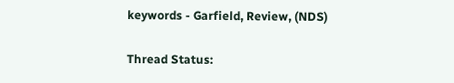keywords - Garfield, Review, (NDS)

Thread Status: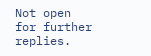Not open for further replies.